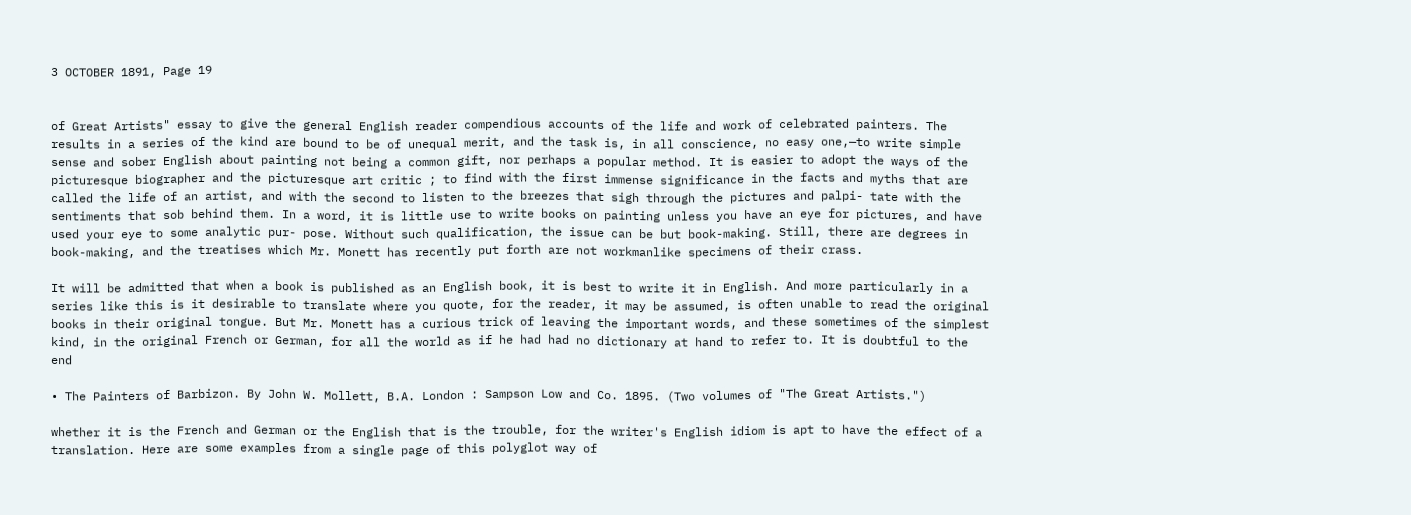3 OCTOBER 1891, Page 19


of Great Artists" essay to give the general English reader compendious accounts of the life and work of celebrated painters. The results in a series of the kind are bound to be of unequal merit, and the task is, in all conscience, no easy one,—to write simple sense and sober English about painting not being a common gift, nor perhaps a popular method. It is easier to adopt the ways of the picturesque biographer and the picturesque art critic ; to find with the first immense significance in the facts and myths that are called the life of an artist, and with the second to listen to the breezes that sigh through the pictures and palpi- tate with the sentiments that sob behind them. In a word, it is little use to write books on painting unless you have an eye for pictures, and have used your eye to some analytic pur- pose. Without such qualification, the issue can be but book-making. Still, there are degrees in book-making, and the treatises which Mr. Monett has recently put forth are not workmanlike specimens of their crass.

It will be admitted that when a book is published as an English book, it is best to write it in English. And more particularly in a series like this is it desirable to translate where you quote, for the reader, it may be assumed, is often unable to read the original books in their original tongue. But Mr. Monett has a curious trick of leaving the important words, and these sometimes of the simplest kind, in the original French or German, for all the world as if he had had no dictionary at hand to refer to. It is doubtful to the end

• The Painters of Barbizon. By John W. Mollett, B.A. London : Sampson Low and Co. 1895. (Two volumes of "The Great Artists.")

whether it is the French and German or the English that is the trouble, for the writer's English idiom is apt to have the effect of a translation. Here are some examples from a single page of this polyglot way of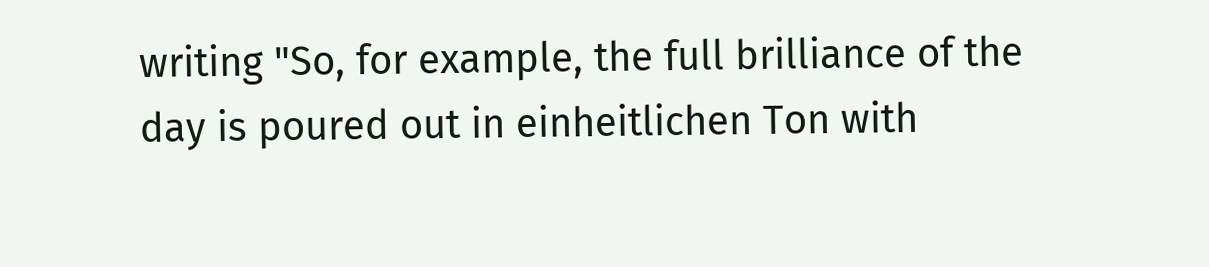writing "So, for example, the full brilliance of the day is poured out in einheitlichen Ton with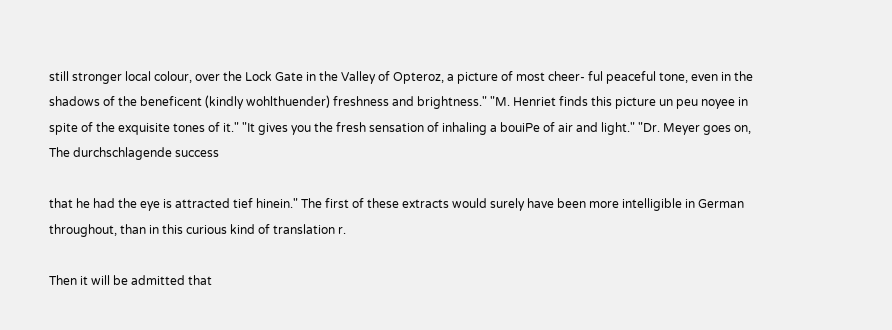still stronger local colour, over the Lock Gate in the Valley of Opteroz, a picture of most cheer- ful peaceful tone, even in the shadows of the beneficent (kindly wohlthuender) freshness and brightness." "M. Henriet finds this picture un peu noyee in spite of the exquisite tones of it." "It gives you the fresh sensation of inhaling a bouiPe of air and light." "Dr. Meyer goes on, The durchschlagende success

that he had the eye is attracted tief hinein." The first of these extracts would surely have been more intelligible in German throughout, than in this curious kind of translation r.

Then it will be admitted that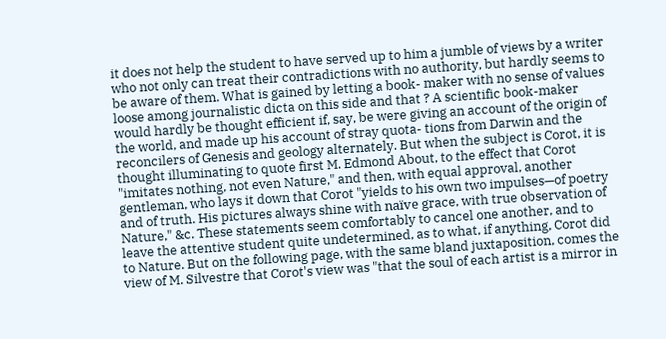it does not help the student to have served up to him a jumble of views by a writer who not only can treat their contradictions with no authority, but hardly seems to be aware of them. What is gained by letting a book- maker with no sense of values loose among journalistic dicta on this side and that ? A scientific book-maker would hardly be thought efficient if, say, be were giving an account of the origin of the world, and made up his account of stray quota- tions from Darwin and the reconcilers of Genesis and geology alternately. But when the subject is Corot, it is thought illuminating to quote first M. Edmond About, to the effect that Corot "imitates nothing, not even Nature," and then, with equal approval, another gentleman, who lays it down that Corot "yields to his own two impulses—of poetry and of truth. His pictures always shine with naïve grace, with true observation of Nature," &c. These statements seem comfortably to cancel one another, and to leave the attentive student quite undetermined, as to what, if anything, Corot did to Nature. But on the following page, with the same bland juxtaposition, comes the view of M. Silvestre that Corot's view was "that the soul of each artist is a mirror in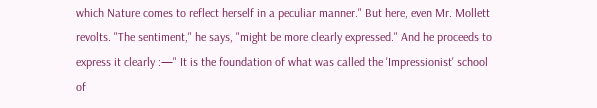which Nature comes to reflect herself in a peculiar manner." But here, even Mr. Mollett revolts. "The sentiment," he says, "might be more clearly expressed." And he proceeds to express it clearly :—" It is the foundation of what was called the 'Impressionist' school of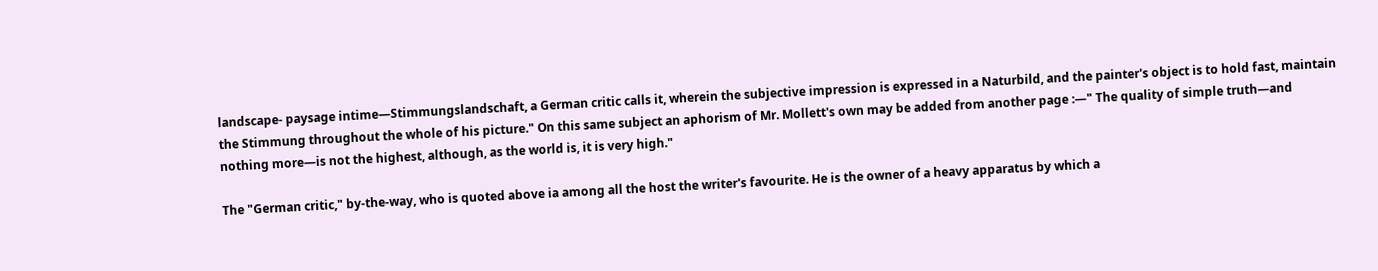landscape- paysage intime—Stimmungslandschaft, a German critic calls it, wherein the subjective impression is expressed in a Naturbild, and the painter's object is to hold fast, maintain the Stimmung throughout the whole of his picture." On this same subject an aphorism of Mr. Mollett's own may be added from another page :—" The quality of simple truth—and nothing more—is not the highest, although, as the world is, it is very high."

The "German critic," by-the-way, who is quoted above ia among all the host the writer's favourite. He is the owner of a heavy apparatus by which a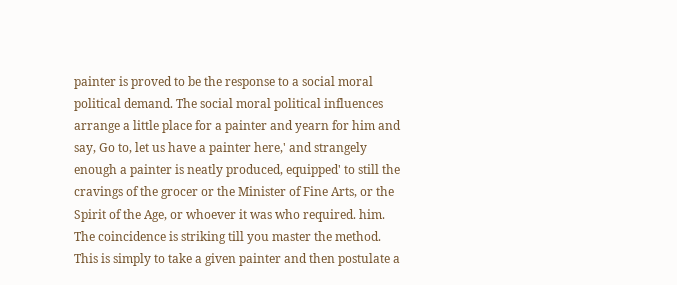painter is proved to be the response to a social moral political demand. The social moral political influences arrange a little place for a painter and yearn for him and say, Go to, let us have a painter here,' and strangely enough a painter is neatly produced, equipped' to still the cravings of the grocer or the Minister of Fine Arts, or the Spirit of the Age, or whoever it was who required. him. The coincidence is striking till you master the method. This is simply to take a given painter and then postulate a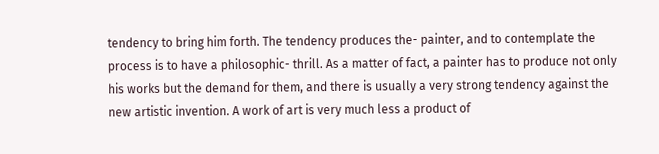tendency to bring him forth. The tendency produces the- painter, and to contemplate the process is to have a philosophic- thrill. As a matter of fact, a painter has to produce not only his works but the demand for them, and there is usually a very strong tendency against the new artistic invention. A work of art is very much less a product of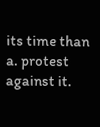its time than a. protest against it.